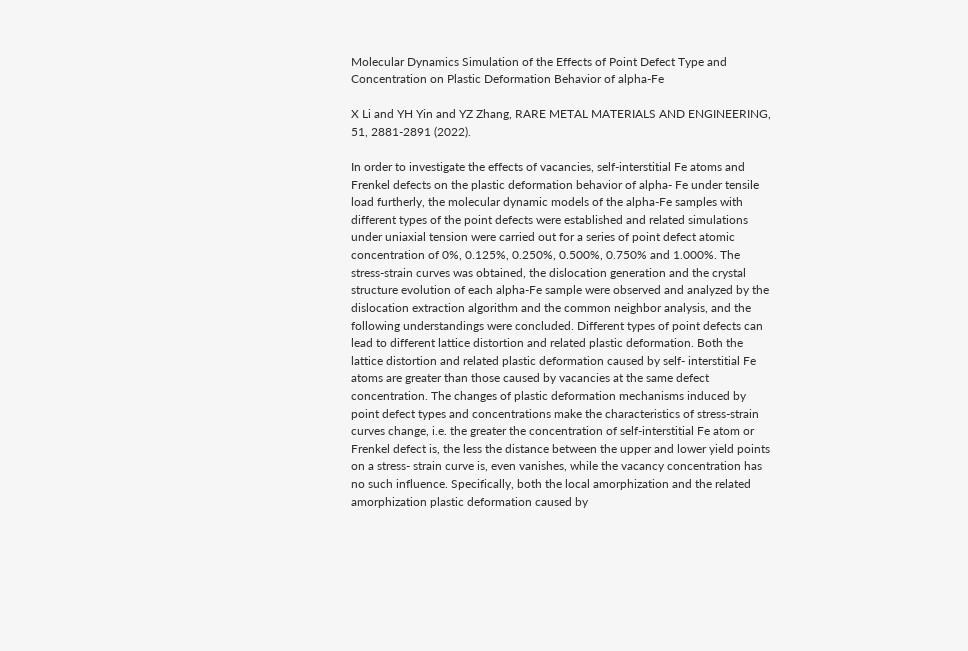Molecular Dynamics Simulation of the Effects of Point Defect Type and Concentration on Plastic Deformation Behavior of alpha-Fe

X Li and YH Yin and YZ Zhang, RARE METAL MATERIALS AND ENGINEERING, 51, 2881-2891 (2022).

In order to investigate the effects of vacancies, self-interstitial Fe atoms and Frenkel defects on the plastic deformation behavior of alpha- Fe under tensile load furtherly, the molecular dynamic models of the alpha-Fe samples with different types of the point defects were established and related simulations under uniaxial tension were carried out for a series of point defect atomic concentration of 0%, 0.125%, 0.250%, 0.500%, 0.750% and 1.000%. The stress-strain curves was obtained, the dislocation generation and the crystal structure evolution of each alpha-Fe sample were observed and analyzed by the dislocation extraction algorithm and the common neighbor analysis, and the following understandings were concluded. Different types of point defects can lead to different lattice distortion and related plastic deformation. Both the lattice distortion and related plastic deformation caused by self- interstitial Fe atoms are greater than those caused by vacancies at the same defect concentration. The changes of plastic deformation mechanisms induced by point defect types and concentrations make the characteristics of stress-strain curves change, i.e. the greater the concentration of self-interstitial Fe atom or Frenkel defect is, the less the distance between the upper and lower yield points on a stress- strain curve is, even vanishes, while the vacancy concentration has no such influence. Specifically, both the local amorphization and the related amorphization plastic deformation caused by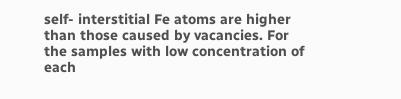self- interstitial Fe atoms are higher than those caused by vacancies. For the samples with low concentration of each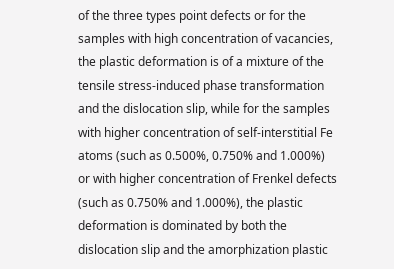of the three types point defects or for the samples with high concentration of vacancies, the plastic deformation is of a mixture of the tensile stress-induced phase transformation and the dislocation slip, while for the samples with higher concentration of self-interstitial Fe atoms (such as 0.500%, 0.750% and 1.000%) or with higher concentration of Frenkel defects (such as 0.750% and 1.000%), the plastic deformation is dominated by both the dislocation slip and the amorphization plastic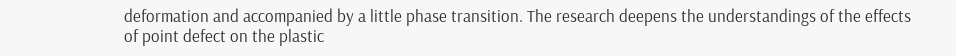deformation and accompanied by a little phase transition. The research deepens the understandings of the effects of point defect on the plastic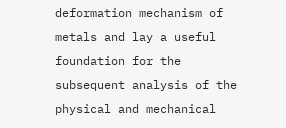deformation mechanism of metals and lay a useful foundation for the subsequent analysis of the physical and mechanical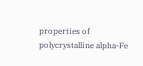properties of polycrystalline alpha-Fe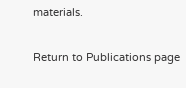materials.

Return to Publications page